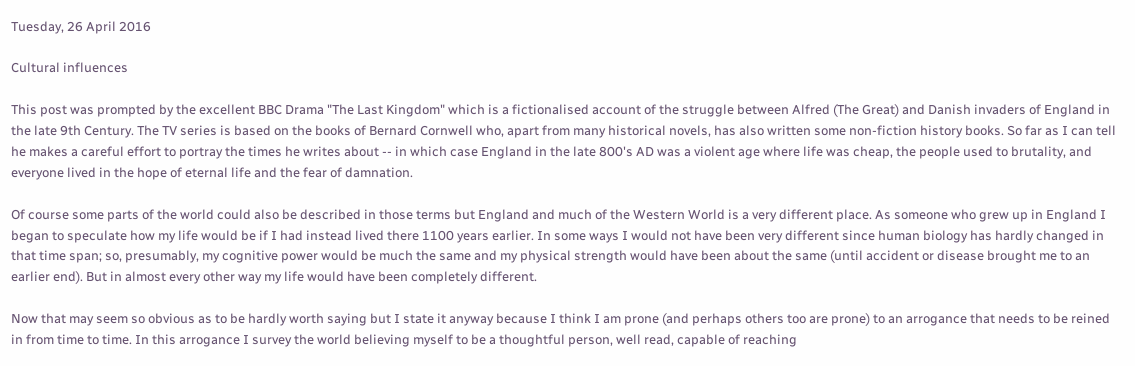Tuesday, 26 April 2016

Cultural influences

This post was prompted by the excellent BBC Drama "The Last Kingdom" which is a fictionalised account of the struggle between Alfred (The Great) and Danish invaders of England in the late 9th Century. The TV series is based on the books of Bernard Cornwell who, apart from many historical novels, has also written some non-fiction history books. So far as I can tell he makes a careful effort to portray the times he writes about -- in which case England in the late 800's AD was a violent age where life was cheap, the people used to brutality, and everyone lived in the hope of eternal life and the fear of damnation.

Of course some parts of the world could also be described in those terms but England and much of the Western World is a very different place. As someone who grew up in England I began to speculate how my life would be if I had instead lived there 1100 years earlier. In some ways I would not have been very different since human biology has hardly changed in that time span; so, presumably, my cognitive power would be much the same and my physical strength would have been about the same (until accident or disease brought me to an earlier end). But in almost every other way my life would have been completely different.

Now that may seem so obvious as to be hardly worth saying but I state it anyway because I think I am prone (and perhaps others too are prone) to an arrogance that needs to be reined in from time to time. In this arrogance I survey the world believing myself to be a thoughtful person, well read, capable of reaching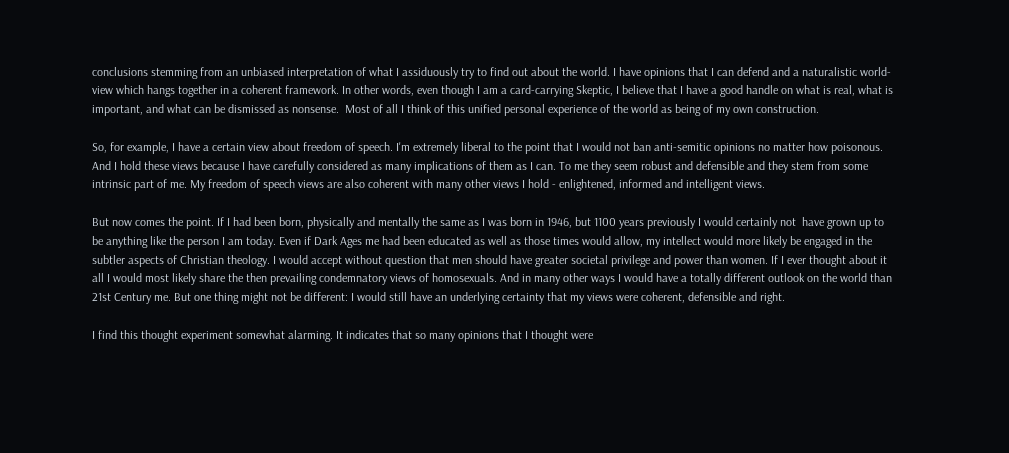conclusions stemming from an unbiased interpretation of what I assiduously try to find out about the world. I have opinions that I can defend and a naturalistic world-view which hangs together in a coherent framework. In other words, even though I am a card-carrying Skeptic, I believe that I have a good handle on what is real, what is important, and what can be dismissed as nonsense.  Most of all I think of this unified personal experience of the world as being of my own construction.

So, for example, I have a certain view about freedom of speech. I'm extremely liberal to the point that I would not ban anti-semitic opinions no matter how poisonous. And I hold these views because I have carefully considered as many implications of them as I can. To me they seem robust and defensible and they stem from some intrinsic part of me. My freedom of speech views are also coherent with many other views I hold - enlightened, informed and intelligent views.

But now comes the point. If I had been born, physically and mentally the same as I was born in 1946, but 1100 years previously I would certainly not  have grown up to be anything like the person I am today. Even if Dark Ages me had been educated as well as those times would allow, my intellect would more likely be engaged in the subtler aspects of Christian theology. I would accept without question that men should have greater societal privilege and power than women. If I ever thought about it all I would most likely share the then prevailing condemnatory views of homosexuals. And in many other ways I would have a totally different outlook on the world than 21st Century me. But one thing might not be different: I would still have an underlying certainty that my views were coherent, defensible and right.

I find this thought experiment somewhat alarming. It indicates that so many opinions that I thought were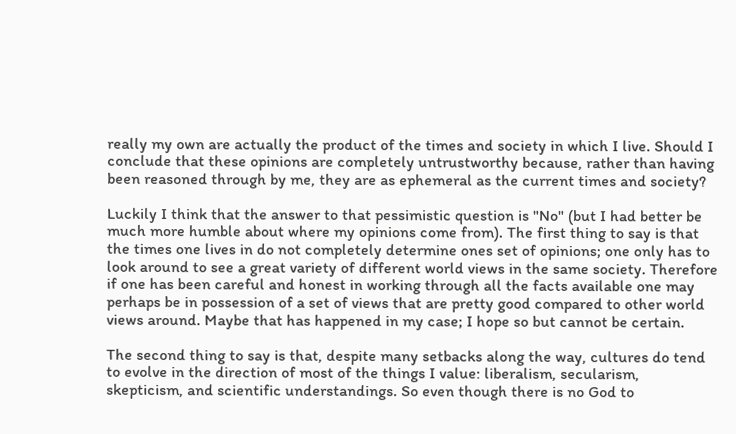really my own are actually the product of the times and society in which I live. Should I conclude that these opinions are completely untrustworthy because, rather than having been reasoned through by me, they are as ephemeral as the current times and society?

Luckily I think that the answer to that pessimistic question is "No" (but I had better be much more humble about where my opinions come from). The first thing to say is that the times one lives in do not completely determine ones set of opinions; one only has to look around to see a great variety of different world views in the same society. Therefore if one has been careful and honest in working through all the facts available one may perhaps be in possession of a set of views that are pretty good compared to other world views around. Maybe that has happened in my case; I hope so but cannot be certain.

The second thing to say is that, despite many setbacks along the way, cultures do tend to evolve in the direction of most of the things I value: liberalism, secularism, skepticism, and scientific understandings. So even though there is no God to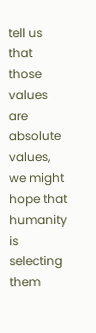tell us that those values are absolute values, we might hope that humanity is selecting them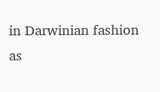in Darwinian fashion as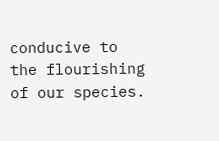conducive to the flourishing of our species.